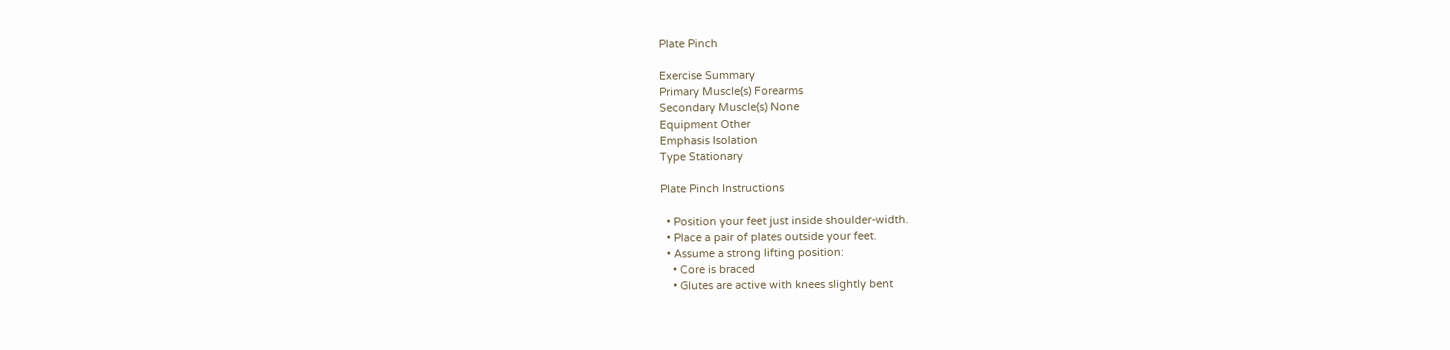Plate Pinch

Exercise Summary
Primary Muscle(s) Forearms
Secondary Muscle(s) None
Equipment Other
Emphasis Isolation
Type Stationary

Plate Pinch Instructions

  • Position your feet just inside shoulder-width.
  • Place a pair of plates outside your feet.
  • Assume a strong lifting position:
    • Core is braced
    • Glutes are active with knees slightly bent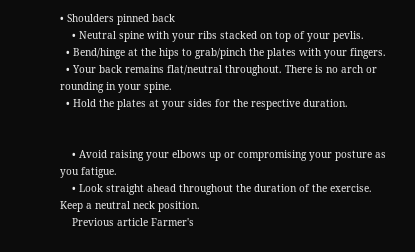• Shoulders pinned back
    • Neutral spine with your ribs stacked on top of your pevlis.
  • Bend/hinge at the hips to grab/pinch the plates with your fingers.
  • Your back remains flat/neutral throughout. There is no arch or rounding in your spine.
  • Hold the plates at your sides for the respective duration.


    • Avoid raising your elbows up or compromising your posture as you fatigue.
    • Look straight ahead throughout the duration of the exercise. Keep a neutral neck position.
    Previous article Farmer's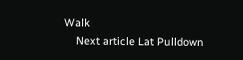Walk
    Next article Lat Pulldown